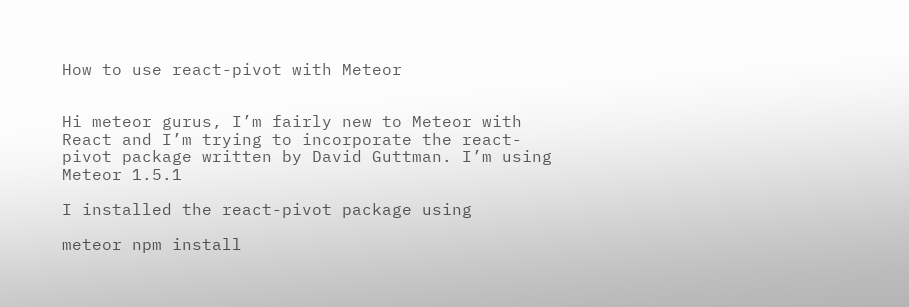How to use react-pivot with Meteor


Hi meteor gurus, I’m fairly new to Meteor with React and I’m trying to incorporate the react-pivot package written by David Guttman. I’m using Meteor 1.5.1

I installed the react-pivot package using

meteor npm install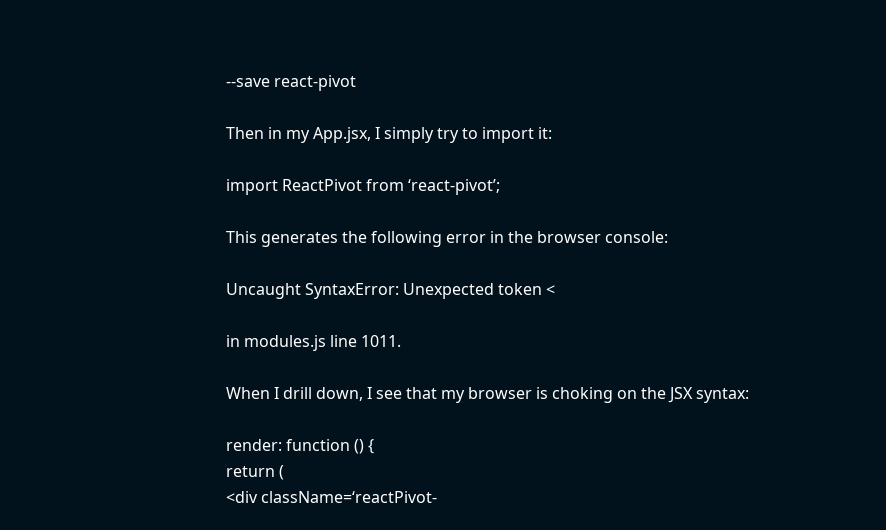--save react-pivot

Then in my App.jsx, I simply try to import it:

import ReactPivot from ‘react-pivot’;

This generates the following error in the browser console:

Uncaught SyntaxError: Unexpected token <

in modules.js line 1011.

When I drill down, I see that my browser is choking on the JSX syntax:

render: function () {
return (
<div className=‘reactPivot-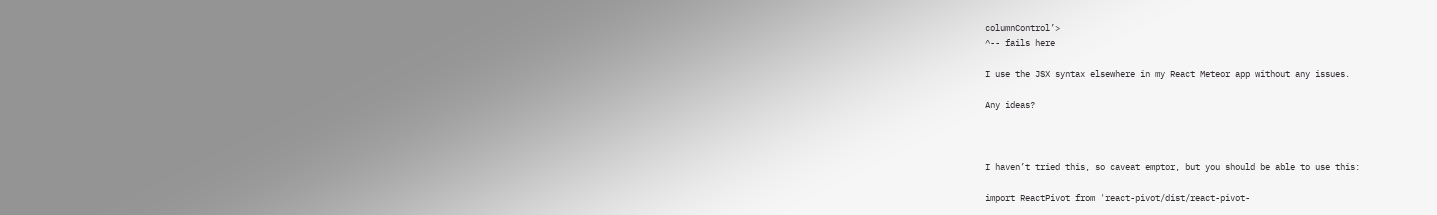columnControl’>
^-- fails here

I use the JSX syntax elsewhere in my React Meteor app without any issues.

Any ideas?



I haven’t tried this, so caveat emptor, but you should be able to use this:

import ReactPivot from 'react-pivot/dist/react-pivot-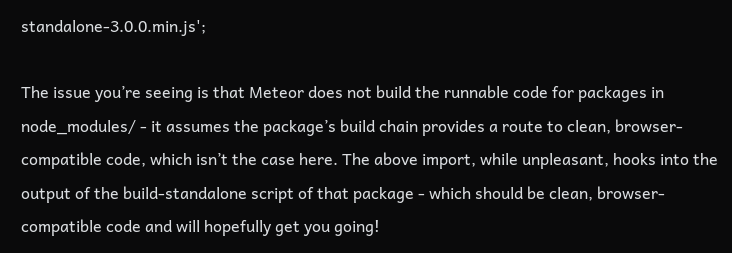standalone-3.0.0.min.js';

The issue you’re seeing is that Meteor does not build the runnable code for packages in node_modules/ - it assumes the package’s build chain provides a route to clean, browser-compatible code, which isn’t the case here. The above import, while unpleasant, hooks into the output of the build-standalone script of that package - which should be clean, browser-compatible code and will hopefully get you going!